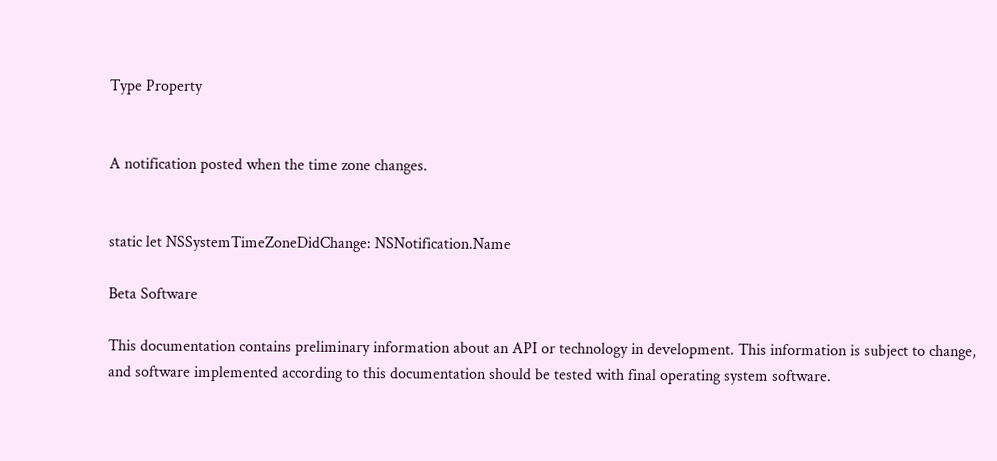Type Property


A notification posted when the time zone changes.


static let NSSystemTimeZoneDidChange: NSNotification.Name

Beta Software

This documentation contains preliminary information about an API or technology in development. This information is subject to change, and software implemented according to this documentation should be tested with final operating system software.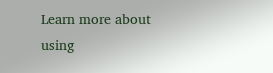Learn more about using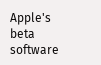Apple's beta software